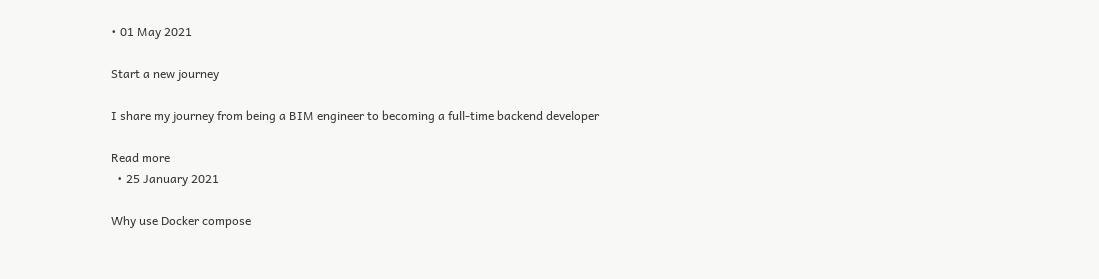• 01 May 2021

Start a new journey

I share my journey from being a BIM engineer to becoming a full-time backend developer

Read more
  • 25 January 2021

Why use Docker compose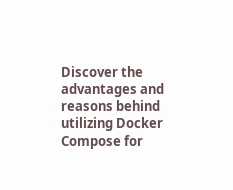Discover the advantages and reasons behind utilizing Docker Compose for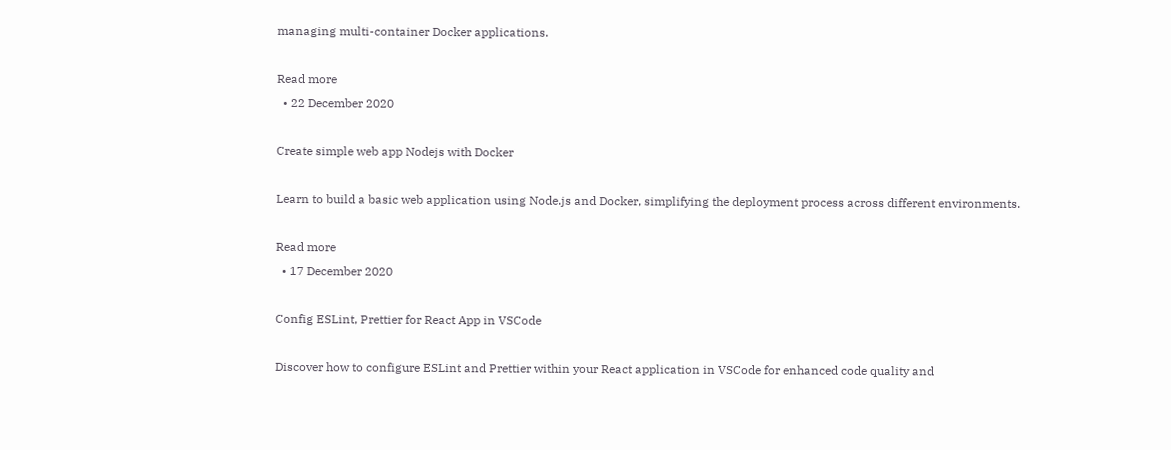managing multi-container Docker applications.

Read more
  • 22 December 2020

Create simple web app Nodejs with Docker

Learn to build a basic web application using Node.js and Docker, simplifying the deployment process across different environments.

Read more
  • 17 December 2020

Config ESLint, Prettier for React App in VSCode

Discover how to configure ESLint and Prettier within your React application in VSCode for enhanced code quality and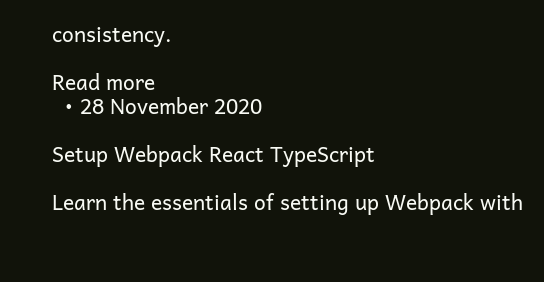consistency.

Read more
  • 28 November 2020

Setup Webpack React TypeScript

Learn the essentials of setting up Webpack with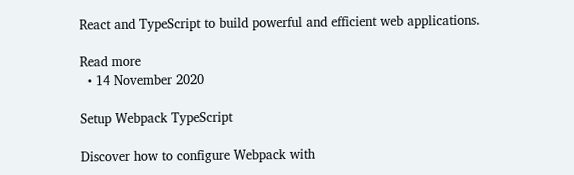React and TypeScript to build powerful and efficient web applications.

Read more
  • 14 November 2020

Setup Webpack TypeScript

Discover how to configure Webpack with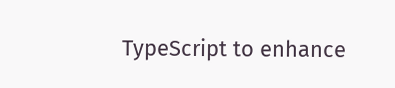TypeScript to enhance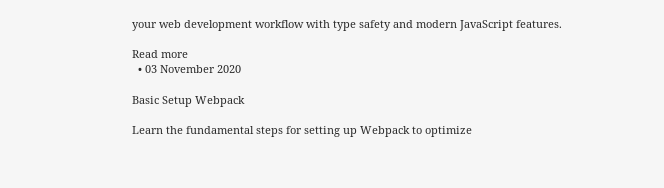your web development workflow with type safety and modern JavaScript features.

Read more
  • 03 November 2020

Basic Setup Webpack

Learn the fundamental steps for setting up Webpack to optimize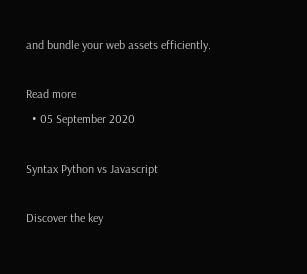and bundle your web assets efficiently.

Read more
  • 05 September 2020

Syntax Python vs Javascript

Discover the key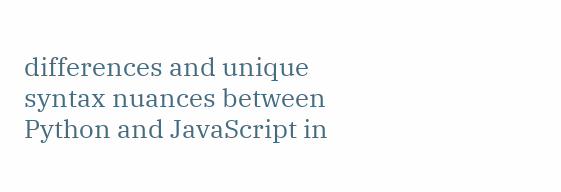differences and unique syntax nuances between Python and JavaScript in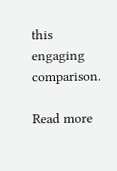this engaging comparison.

Read more